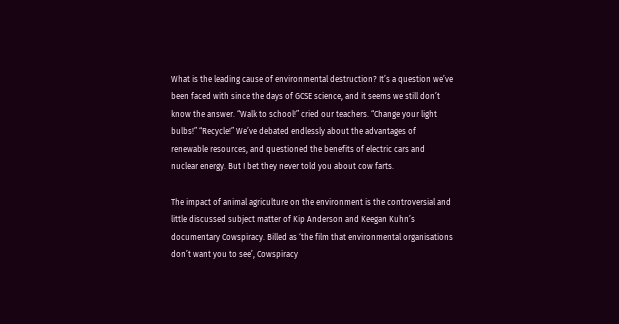What is the leading cause of environmental destruction? It’s a question we’ve been faced with since the days of GCSE science, and it seems we still don’t know the answer. “Walk to school!” cried our teachers. “Change your light bulbs!” “Recycle!” We’ve debated endlessly about the advantages of renewable resources, and questioned the benefits of electric cars and nuclear energy. But I bet they never told you about cow farts.

The impact of animal agriculture on the environment is the controversial and little discussed subject matter of Kip Anderson and Keegan Kuhn’s documentary Cowspiracy. Billed as ‘the film that environmental organisations don’t want you to see’, Cowspiracy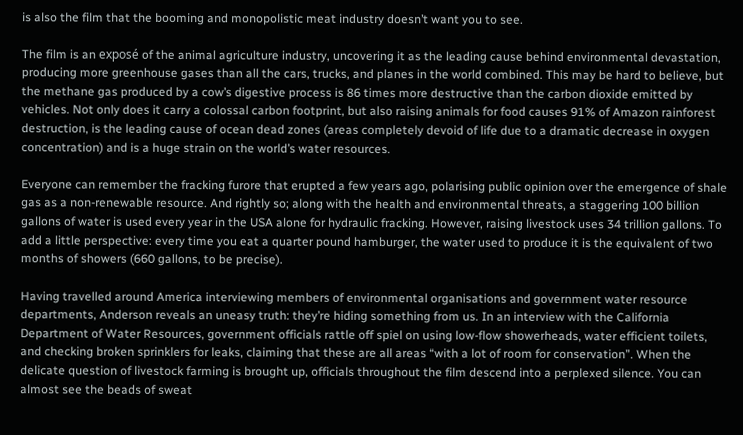is also the film that the booming and monopolistic meat industry doesn’t want you to see.

The film is an exposé of the animal agriculture industry, uncovering it as the leading cause behind environmental devastation, producing more greenhouse gases than all the cars, trucks, and planes in the world combined. This may be hard to believe, but the methane gas produced by a cow’s digestive process is 86 times more destructive than the carbon dioxide emitted by vehicles. Not only does it carry a colossal carbon footprint, but also raising animals for food causes 91% of Amazon rainforest destruction, is the leading cause of ocean dead zones (areas completely devoid of life due to a dramatic decrease in oxygen concentration) and is a huge strain on the world’s water resources.

Everyone can remember the fracking furore that erupted a few years ago, polarising public opinion over the emergence of shale gas as a non-renewable resource. And rightly so; along with the health and environmental threats, a staggering 100 billion gallons of water is used every year in the USA alone for hydraulic fracking. However, raising livestock uses 34 trillion gallons. To add a little perspective: every time you eat a quarter pound hamburger, the water used to produce it is the equivalent of two months of showers (660 gallons, to be precise).

Having travelled around America interviewing members of environmental organisations and government water resource departments, Anderson reveals an uneasy truth: they’re hiding something from us. In an interview with the California Department of Water Resources, government officials rattle off spiel on using low-flow showerheads, water efficient toilets, and checking broken sprinklers for leaks, claiming that these are all areas “with a lot of room for conservation”. When the delicate question of livestock farming is brought up, officials throughout the film descend into a perplexed silence. You can almost see the beads of sweat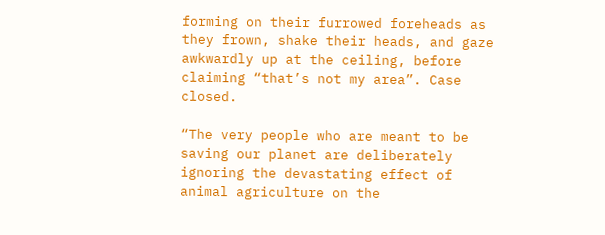forming on their furrowed foreheads as they frown, shake their heads, and gaze awkwardly up at the ceiling, before claiming “that’s not my area”. Case closed.

“The very people who are meant to be saving our planet are deliberately ignoring the devastating effect of animal agriculture on the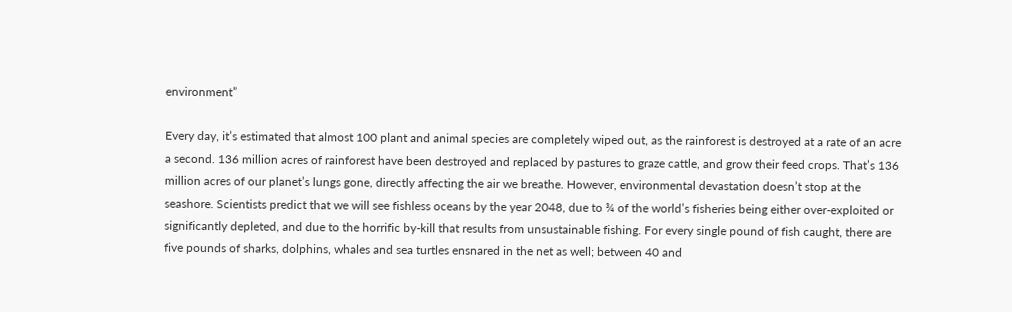environment”

Every day, it’s estimated that almost 100 plant and animal species are completely wiped out, as the rainforest is destroyed at a rate of an acre a second. 136 million acres of rainforest have been destroyed and replaced by pastures to graze cattle, and grow their feed crops. That’s 136 million acres of our planet’s lungs gone, directly affecting the air we breathe. However, environmental devastation doesn’t stop at the seashore. Scientists predict that we will see fishless oceans by the year 2048, due to ¾ of the world’s fisheries being either over-exploited or significantly depleted, and due to the horrific by-kill that results from unsustainable fishing. For every single pound of fish caught, there are five pounds of sharks, dolphins, whales and sea turtles ensnared in the net as well; between 40 and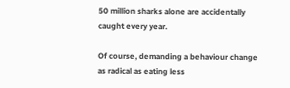50 million sharks alone are accidentally caught every year.

Of course, demanding a behaviour change as radical as eating less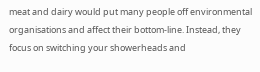meat and dairy would put many people off environmental organisations and affect their bottom-line. Instead, they focus on switching your showerheads and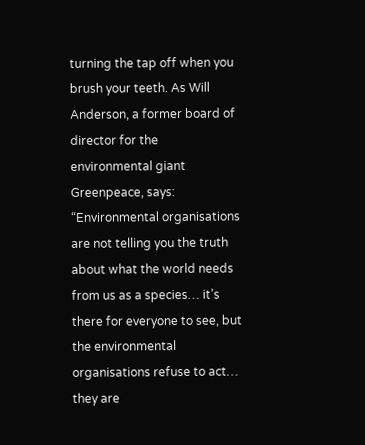turning the tap off when you brush your teeth. As Will Anderson, a former board of director for the environmental giant Greenpeace, says: “Environmental organisations are not telling you the truth about what the world needs from us as a species… it’s there for everyone to see, but the environmental organisations refuse to act… they are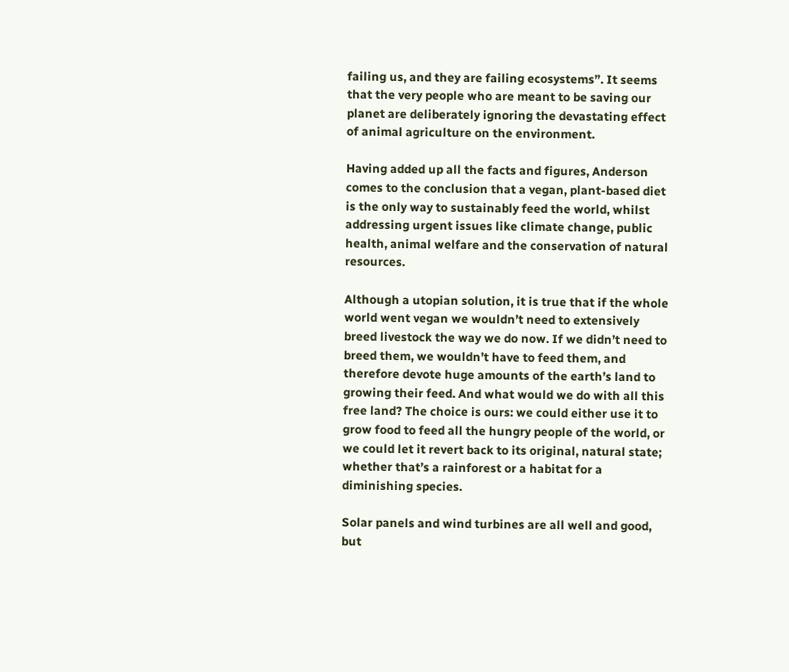failing us, and they are failing ecosystems”. It seems that the very people who are meant to be saving our planet are deliberately ignoring the devastating effect of animal agriculture on the environment.

Having added up all the facts and figures, Anderson comes to the conclusion that a vegan, plant-based diet is the only way to sustainably feed the world, whilst addressing urgent issues like climate change, public health, animal welfare and the conservation of natural resources.

Although a utopian solution, it is true that if the whole world went vegan we wouldn’t need to extensively breed livestock the way we do now. If we didn’t need to breed them, we wouldn’t have to feed them, and therefore devote huge amounts of the earth’s land to growing their feed. And what would we do with all this free land? The choice is ours: we could either use it to grow food to feed all the hungry people of the world, or we could let it revert back to its original, natural state; whether that’s a rainforest or a habitat for a diminishing species.

Solar panels and wind turbines are all well and good, but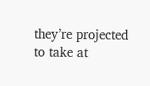they’re projected to take at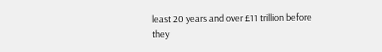least 20 years and over £11 trillion before they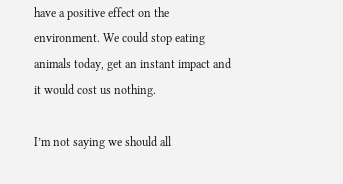have a positive effect on the environment. We could stop eating animals today, get an instant impact and it would cost us nothing.

I’m not saying we should all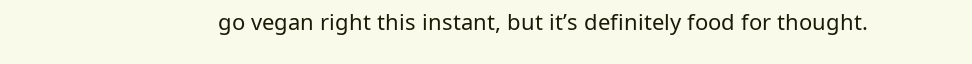go vegan right this instant, but it’s definitely food for thought.